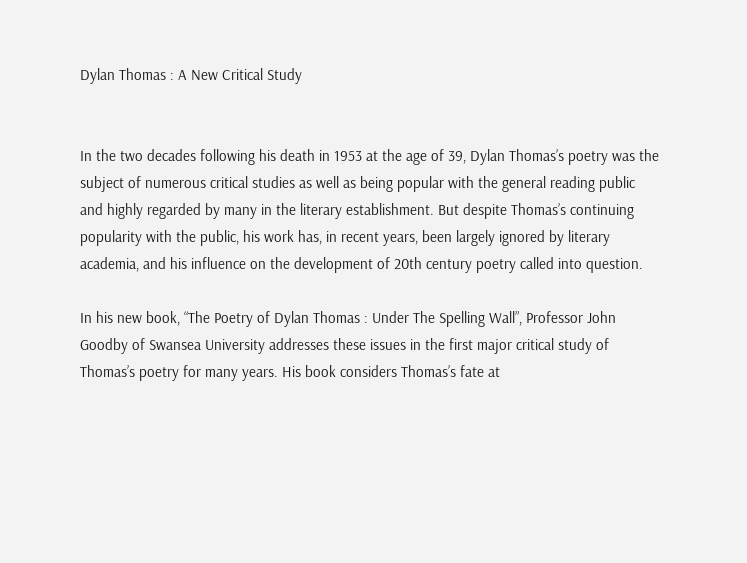Dylan Thomas : A New Critical Study


In the two decades following his death in 1953 at the age of 39, Dylan Thomas’s poetry was the subject of numerous critical studies as well as being popular with the general reading public and highly regarded by many in the literary establishment. But despite Thomas’s continuing popularity with the public, his work has, in recent years, been largely ignored by literary academia, and his influence on the development of 20th century poetry called into question.

In his new book, “The Poetry of Dylan Thomas : Under The Spelling Wall”, Professor John Goodby of Swansea University addresses these issues in the first major critical study of Thomas’s poetry for many years. His book considers Thomas’s fate at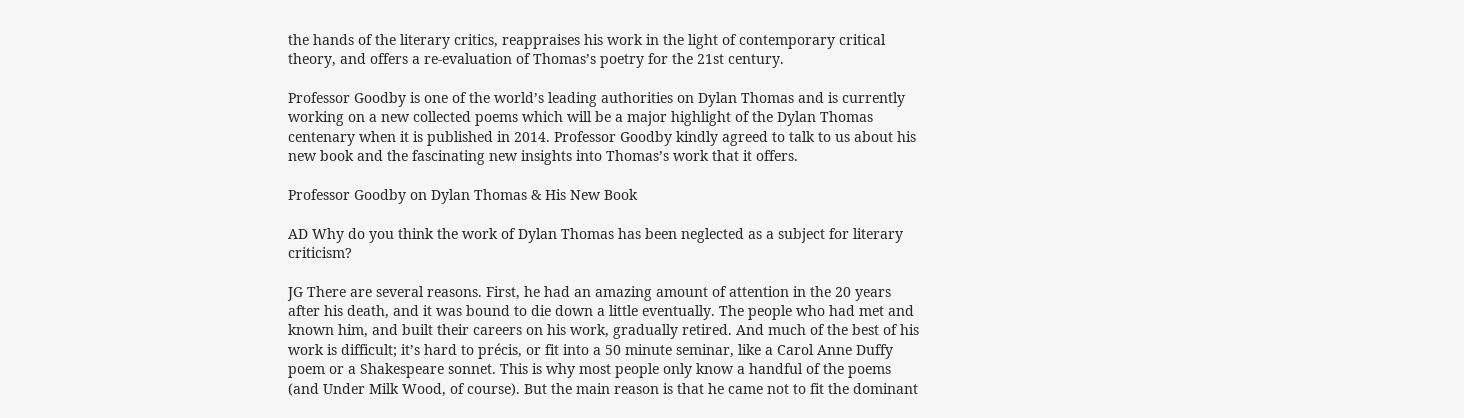the hands of the literary critics, reappraises his work in the light of contemporary critical theory, and offers a re-evaluation of Thomas’s poetry for the 21st century.

Professor Goodby is one of the world’s leading authorities on Dylan Thomas and is currently working on a new collected poems which will be a major highlight of the Dylan Thomas centenary when it is published in 2014. Professor Goodby kindly agreed to talk to us about his new book and the fascinating new insights into Thomas’s work that it offers.

Professor Goodby on Dylan Thomas & His New Book

AD Why do you think the work of Dylan Thomas has been neglected as a subject for literary criticism?

JG There are several reasons. First, he had an amazing amount of attention in the 20 years after his death, and it was bound to die down a little eventually. The people who had met and known him, and built their careers on his work, gradually retired. And much of the best of his work is difficult; it’s hard to précis, or fit into a 50 minute seminar, like a Carol Anne Duffy poem or a Shakespeare sonnet. This is why most people only know a handful of the poems (and Under Milk Wood, of course). But the main reason is that he came not to fit the dominant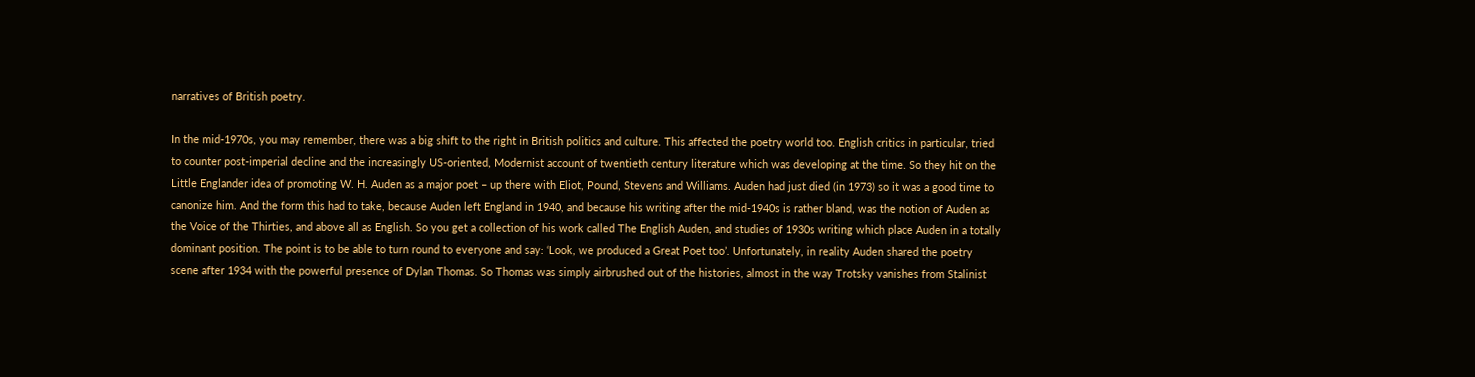narratives of British poetry.

In the mid-1970s, you may remember, there was a big shift to the right in British politics and culture. This affected the poetry world too. English critics in particular, tried to counter post-imperial decline and the increasingly US-oriented, Modernist account of twentieth century literature which was developing at the time. So they hit on the Little Englander idea of promoting W. H. Auden as a major poet – up there with Eliot, Pound, Stevens and Williams. Auden had just died (in 1973) so it was a good time to canonize him. And the form this had to take, because Auden left England in 1940, and because his writing after the mid-1940s is rather bland, was the notion of Auden as the Voice of the Thirties, and above all as English. So you get a collection of his work called The English Auden, and studies of 1930s writing which place Auden in a totally dominant position. The point is to be able to turn round to everyone and say: ‘Look, we produced a Great Poet too’. Unfortunately, in reality Auden shared the poetry scene after 1934 with the powerful presence of Dylan Thomas. So Thomas was simply airbrushed out of the histories, almost in the way Trotsky vanishes from Stalinist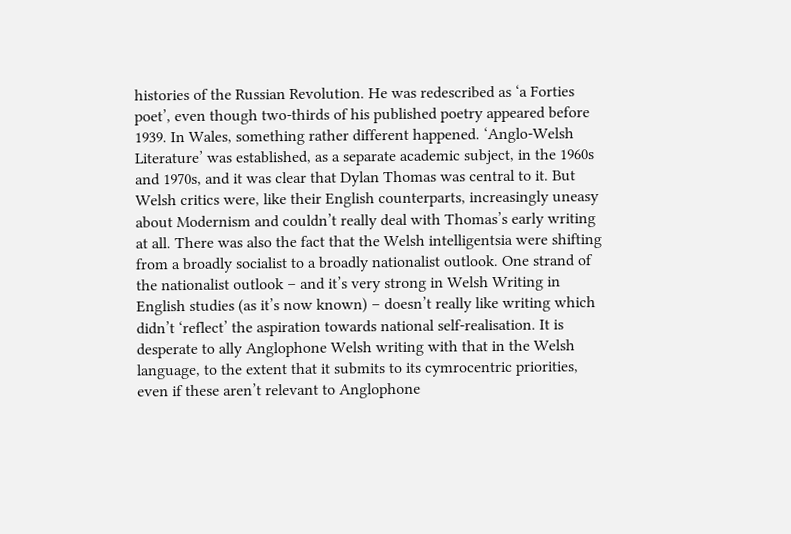histories of the Russian Revolution. He was redescribed as ‘a Forties poet’, even though two-thirds of his published poetry appeared before 1939. In Wales, something rather different happened. ‘Anglo-Welsh Literature’ was established, as a separate academic subject, in the 1960s and 1970s, and it was clear that Dylan Thomas was central to it. But Welsh critics were, like their English counterparts, increasingly uneasy about Modernism and couldn’t really deal with Thomas’s early writing at all. There was also the fact that the Welsh intelligentsia were shifting from a broadly socialist to a broadly nationalist outlook. One strand of the nationalist outlook – and it’s very strong in Welsh Writing in English studies (as it’s now known) – doesn’t really like writing which didn’t ‘reflect’ the aspiration towards national self-realisation. It is desperate to ally Anglophone Welsh writing with that in the Welsh language, to the extent that it submits to its cymrocentric priorities, even if these aren’t relevant to Anglophone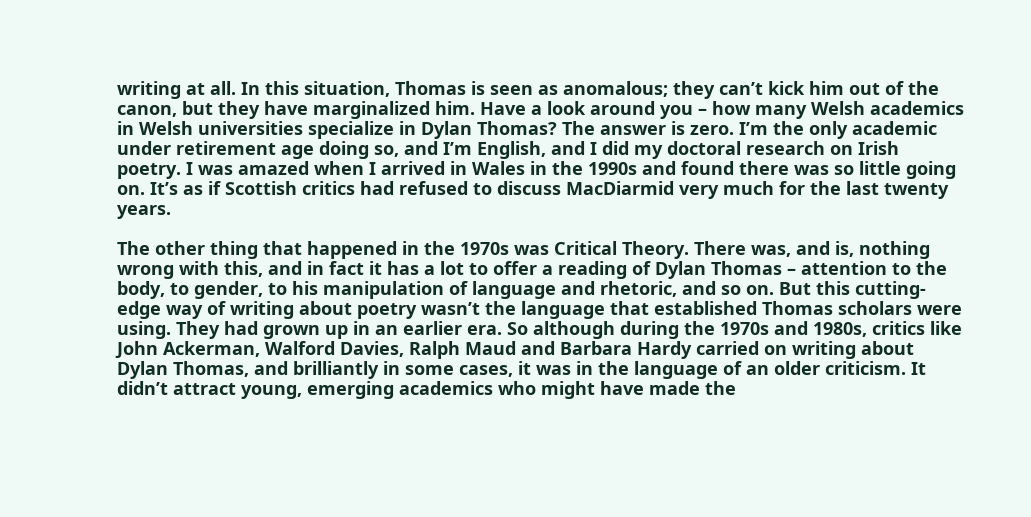writing at all. In this situation, Thomas is seen as anomalous; they can’t kick him out of the canon, but they have marginalized him. Have a look around you – how many Welsh academics in Welsh universities specialize in Dylan Thomas? The answer is zero. I’m the only academic under retirement age doing so, and I’m English, and I did my doctoral research on Irish poetry. I was amazed when I arrived in Wales in the 1990s and found there was so little going on. It’s as if Scottish critics had refused to discuss MacDiarmid very much for the last twenty years.

The other thing that happened in the 1970s was Critical Theory. There was, and is, nothing wrong with this, and in fact it has a lot to offer a reading of Dylan Thomas – attention to the body, to gender, to his manipulation of language and rhetoric, and so on. But this cutting-edge way of writing about poetry wasn’t the language that established Thomas scholars were using. They had grown up in an earlier era. So although during the 1970s and 1980s, critics like John Ackerman, Walford Davies, Ralph Maud and Barbara Hardy carried on writing about Dylan Thomas, and brilliantly in some cases, it was in the language of an older criticism. It didn’t attract young, emerging academics who might have made the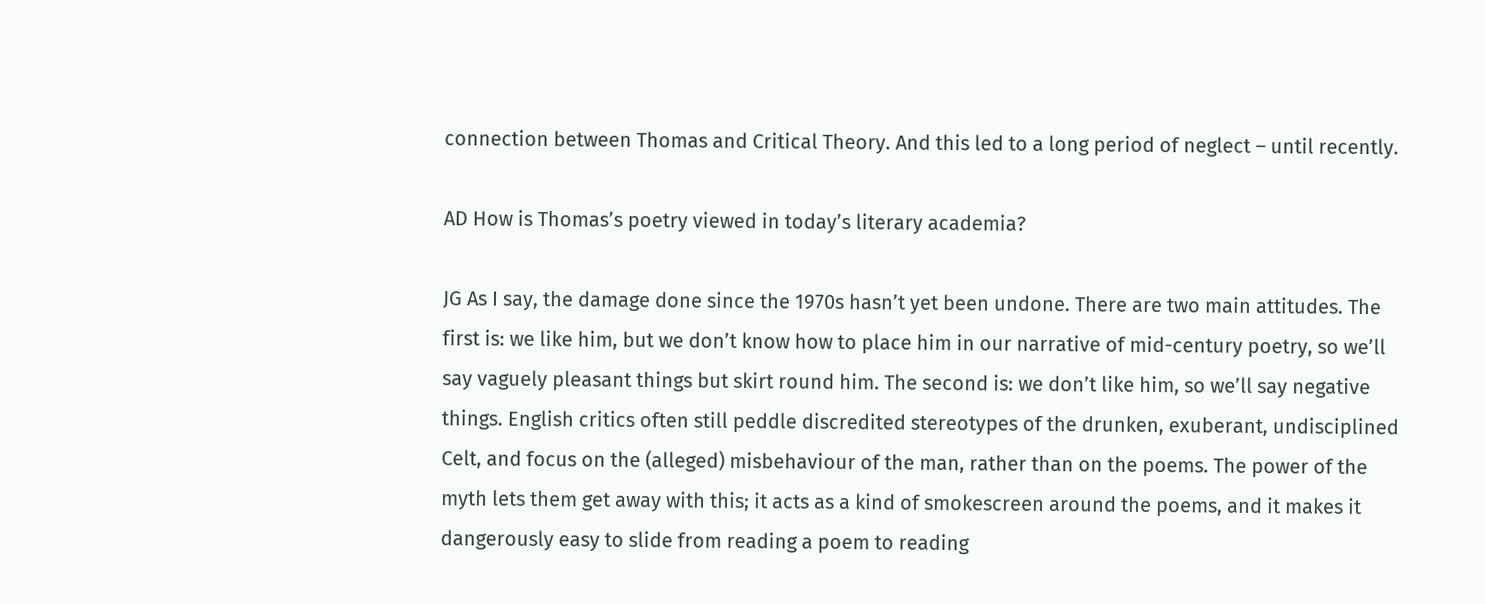connection between Thomas and Critical Theory. And this led to a long period of neglect – until recently.

AD How is Thomas’s poetry viewed in today’s literary academia?

JG As I say, the damage done since the 1970s hasn’t yet been undone. There are two main attitudes. The first is: we like him, but we don’t know how to place him in our narrative of mid-century poetry, so we’ll say vaguely pleasant things but skirt round him. The second is: we don’t like him, so we’ll say negative things. English critics often still peddle discredited stereotypes of the drunken, exuberant, undisciplined Celt, and focus on the (alleged) misbehaviour of the man, rather than on the poems. The power of the myth lets them get away with this; it acts as a kind of smokescreen around the poems, and it makes it dangerously easy to slide from reading a poem to reading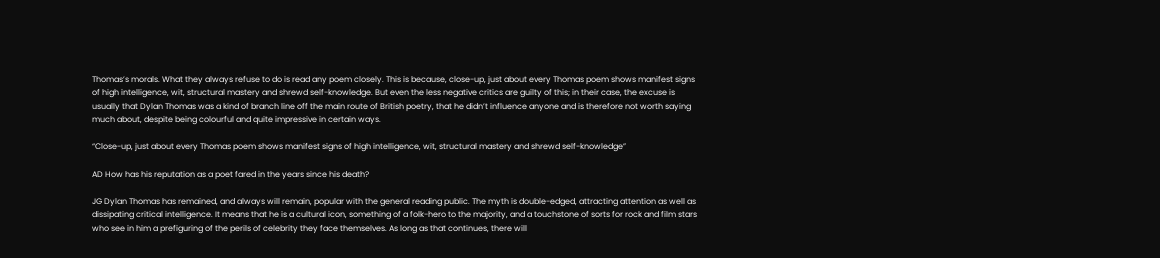Thomas’s morals. What they always refuse to do is read any poem closely. This is because, close-up, just about every Thomas poem shows manifest signs of high intelligence, wit, structural mastery and shrewd self-knowledge. But even the less negative critics are guilty of this; in their case, the excuse is usually that Dylan Thomas was a kind of branch line off the main route of British poetry, that he didn’t influence anyone and is therefore not worth saying much about, despite being colourful and quite impressive in certain ways.

“Close-up, just about every Thomas poem shows manifest signs of high intelligence, wit, structural mastery and shrewd self-knowledge”

AD How has his reputation as a poet fared in the years since his death?

JG Dylan Thomas has remained, and always will remain, popular with the general reading public. The myth is double-edged, attracting attention as well as dissipating critical intelligence. It means that he is a cultural icon, something of a folk-hero to the majority, and a touchstone of sorts for rock and film stars who see in him a prefiguring of the perils of celebrity they face themselves. As long as that continues, there will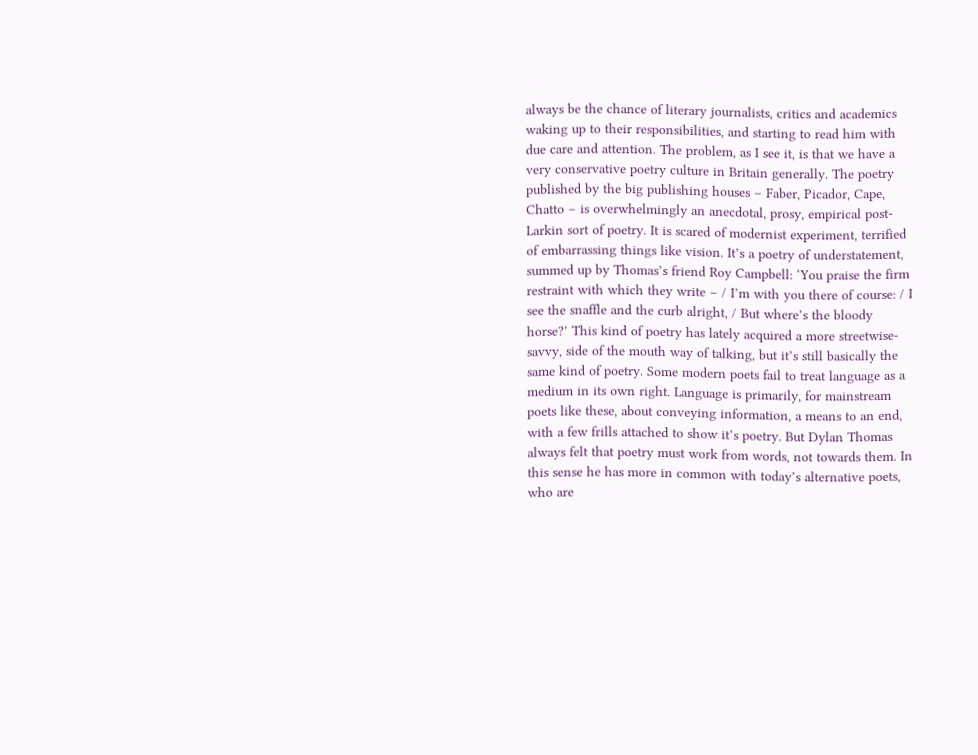always be the chance of literary journalists, critics and academics waking up to their responsibilities, and starting to read him with due care and attention. The problem, as I see it, is that we have a very conservative poetry culture in Britain generally. The poetry published by the big publishing houses – Faber, Picador, Cape, Chatto – is overwhelmingly an anecdotal, prosy, empirical post-Larkin sort of poetry. It is scared of modernist experiment, terrified of embarrassing things like vision. It’s a poetry of understatement, summed up by Thomas’s friend Roy Campbell: ‘You praise the firm restraint with which they write – / I’m with you there of course: / I see the snaffle and the curb alright, / But where’s the bloody horse?’ This kind of poetry has lately acquired a more streetwise-savvy, side of the mouth way of talking, but it’s still basically the same kind of poetry. Some modern poets fail to treat language as a medium in its own right. Language is primarily, for mainstream poets like these, about conveying information, a means to an end, with a few frills attached to show it’s poetry. But Dylan Thomas always felt that poetry must work from words, not towards them. In this sense he has more in common with today’s alternative poets, who are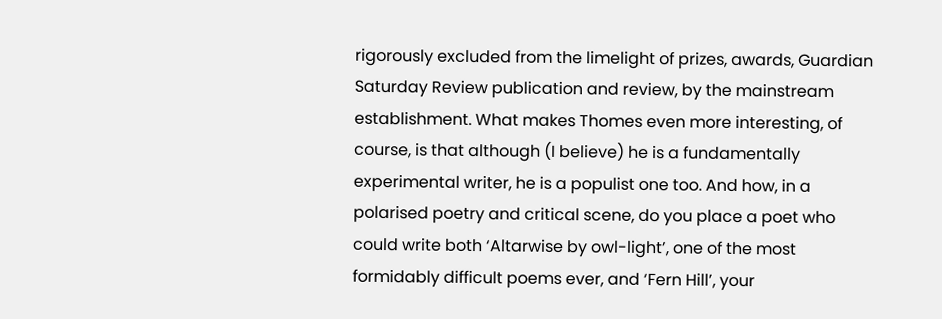rigorously excluded from the limelight of prizes, awards, Guardian Saturday Review publication and review, by the mainstream establishment. What makes Thomes even more interesting, of course, is that although (I believe) he is a fundamentally experimental writer, he is a populist one too. And how, in a polarised poetry and critical scene, do you place a poet who could write both ‘Altarwise by owl-light’, one of the most formidably difficult poems ever, and ‘Fern Hill’, your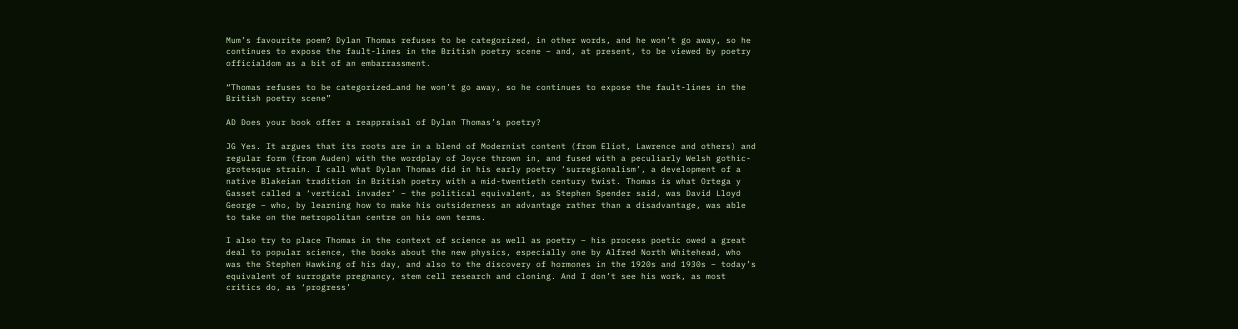Mum’s favourite poem? Dylan Thomas refuses to be categorized, in other words, and he won’t go away, so he continues to expose the fault-lines in the British poetry scene – and, at present, to be viewed by poetry officialdom as a bit of an embarrassment.

“Thomas refuses to be categorized…and he won’t go away, so he continues to expose the fault-lines in the British poetry scene”

AD Does your book offer a reappraisal of Dylan Thomas’s poetry?

JG Yes. It argues that its roots are in a blend of Modernist content (from Eliot, Lawrence and others) and regular form (from Auden) with the wordplay of Joyce thrown in, and fused with a peculiarly Welsh gothic-grotesque strain. I call what Dylan Thomas did in his early poetry ‘surregionalism’, a development of a native Blakeian tradition in British poetry with a mid-twentieth century twist. Thomas is what Ortega y Gasset called a ‘vertical invader’ – the political equivalent, as Stephen Spender said, was David Lloyd George – who, by learning how to make his outsiderness an advantage rather than a disadvantage, was able to take on the metropolitan centre on his own terms.

I also try to place Thomas in the context of science as well as poetry – his process poetic owed a great deal to popular science, the books about the new physics, especially one by Alfred North Whitehead, who was the Stephen Hawking of his day, and also to the discovery of hormones in the 1920s and 1930s – today’s equivalent of surrogate pregnancy, stem cell research and cloning. And I don’t see his work, as most critics do, as ‘progress’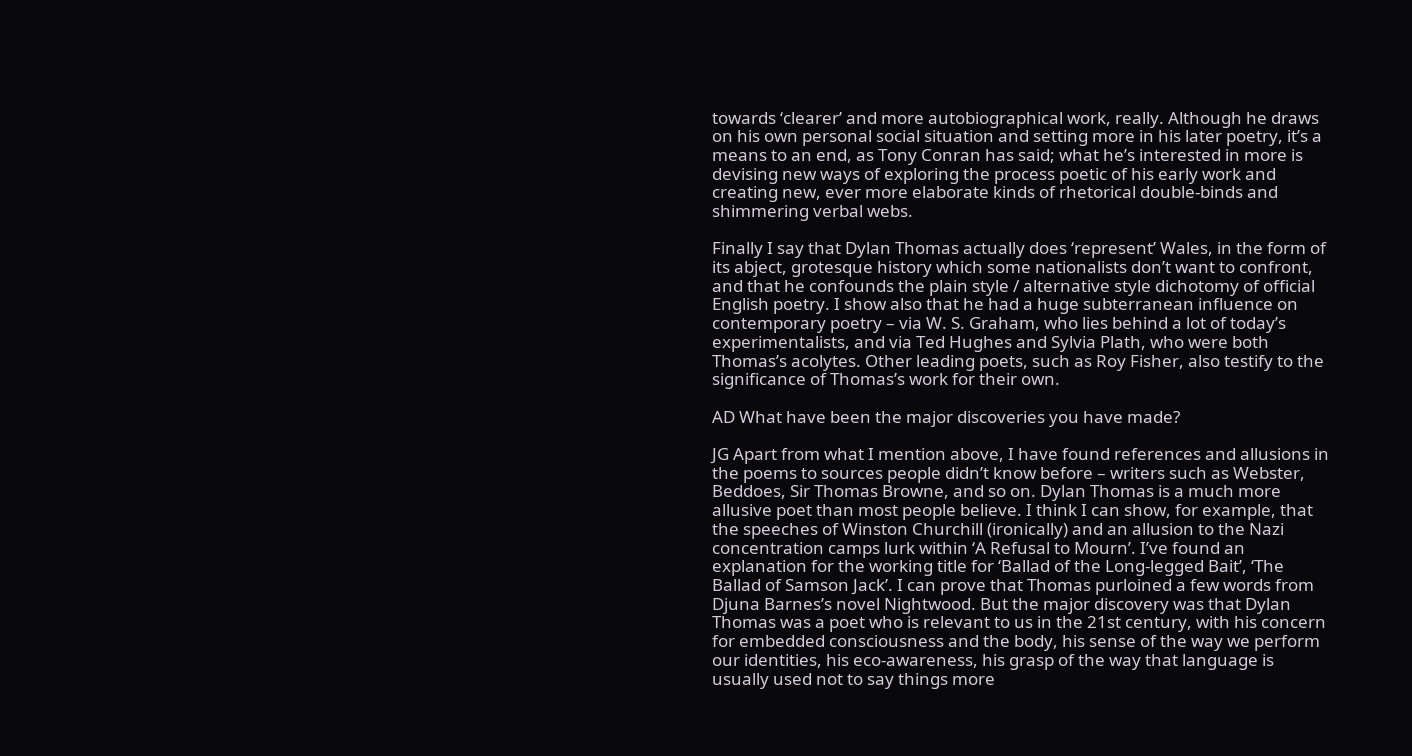towards ‘clearer’ and more autobiographical work, really. Although he draws on his own personal social situation and setting more in his later poetry, it’s a means to an end, as Tony Conran has said; what he’s interested in more is devising new ways of exploring the process poetic of his early work and creating new, ever more elaborate kinds of rhetorical double-binds and shimmering verbal webs.

Finally I say that Dylan Thomas actually does ‘represent’ Wales, in the form of its abject, grotesque history which some nationalists don’t want to confront, and that he confounds the plain style / alternative style dichotomy of official English poetry. I show also that he had a huge subterranean influence on contemporary poetry – via W. S. Graham, who lies behind a lot of today’s experimentalists, and via Ted Hughes and Sylvia Plath, who were both Thomas’s acolytes. Other leading poets, such as Roy Fisher, also testify to the significance of Thomas’s work for their own.

AD What have been the major discoveries you have made?

JG Apart from what I mention above, I have found references and allusions in the poems to sources people didn’t know before – writers such as Webster, Beddoes, Sir Thomas Browne, and so on. Dylan Thomas is a much more allusive poet than most people believe. I think I can show, for example, that the speeches of Winston Churchill (ironically) and an allusion to the Nazi concentration camps lurk within ‘A Refusal to Mourn’. I’ve found an explanation for the working title for ‘Ballad of the Long-legged Bait’, ‘The Ballad of Samson Jack’. I can prove that Thomas purloined a few words from Djuna Barnes’s novel Nightwood. But the major discovery was that Dylan Thomas was a poet who is relevant to us in the 21st century, with his concern for embedded consciousness and the body, his sense of the way we perform our identities, his eco-awareness, his grasp of the way that language is usually used not to say things more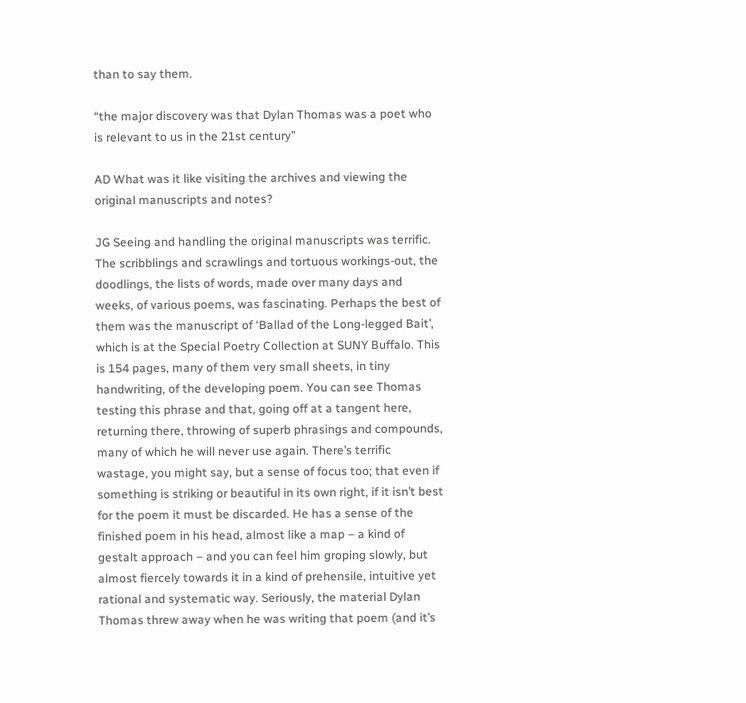than to say them.

“the major discovery was that Dylan Thomas was a poet who is relevant to us in the 21st century”

AD What was it like visiting the archives and viewing the original manuscripts and notes?

JG Seeing and handling the original manuscripts was terrific. The scribblings and scrawlings and tortuous workings-out, the doodlings, the lists of words, made over many days and weeks, of various poems, was fascinating. Perhaps the best of them was the manuscript of ‘Ballad of the Long-legged Bait’, which is at the Special Poetry Collection at SUNY Buffalo. This is 154 pages, many of them very small sheets, in tiny handwriting, of the developing poem. You can see Thomas testing this phrase and that, going off at a tangent here, returning there, throwing of superb phrasings and compounds, many of which he will never use again. There’s terrific wastage, you might say, but a sense of focus too; that even if something is striking or beautiful in its own right, if it isn’t best for the poem it must be discarded. He has a sense of the finished poem in his head, almost like a map – a kind of gestalt approach – and you can feel him groping slowly, but almost fiercely towards it in a kind of prehensile, intuitive yet rational and systematic way. Seriously, the material Dylan Thomas threw away when he was writing that poem (and it’s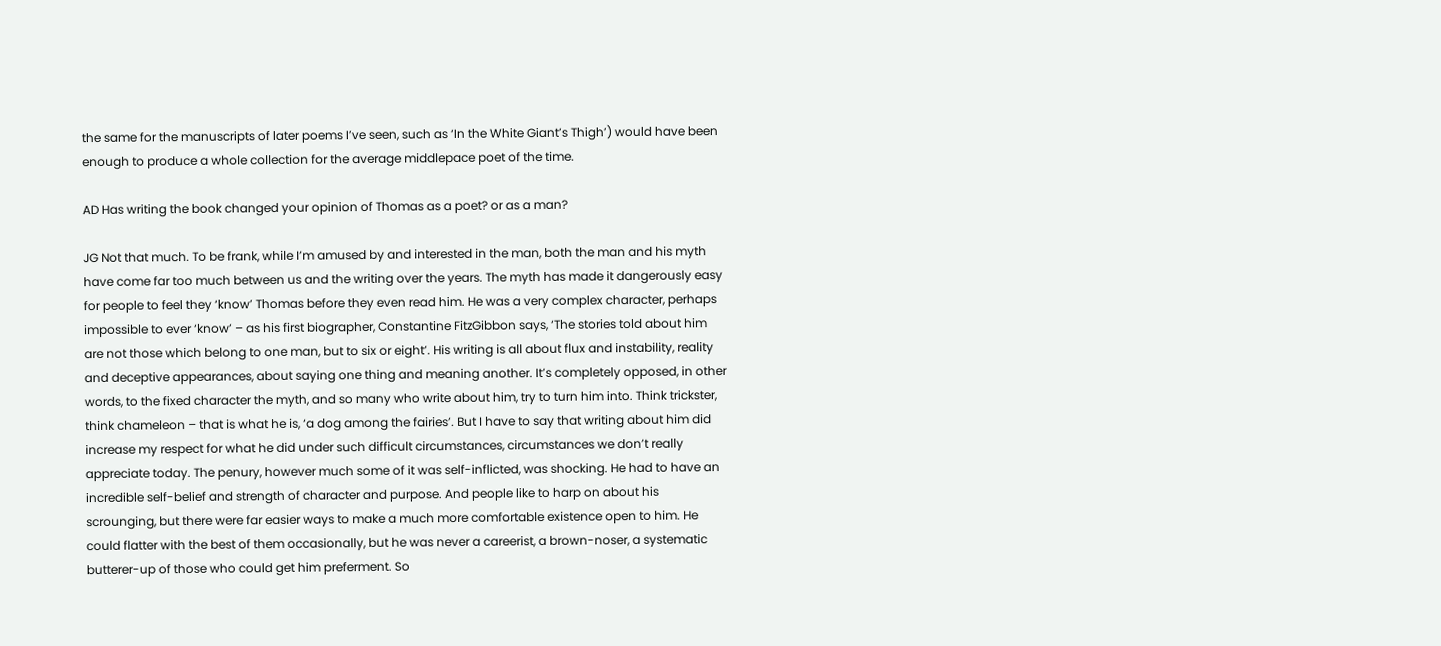the same for the manuscripts of later poems I’ve seen, such as ‘In the White Giant’s Thigh’) would have been enough to produce a whole collection for the average middlepace poet of the time.

AD Has writing the book changed your opinion of Thomas as a poet? or as a man?

JG Not that much. To be frank, while I’m amused by and interested in the man, both the man and his myth have come far too much between us and the writing over the years. The myth has made it dangerously easy for people to feel they ‘know’ Thomas before they even read him. He was a very complex character, perhaps impossible to ever ‘know’ – as his first biographer, Constantine FitzGibbon says, ‘The stories told about him are not those which belong to one man, but to six or eight’. His writing is all about flux and instability, reality and deceptive appearances, about saying one thing and meaning another. It’s completely opposed, in other words, to the fixed character the myth, and so many who write about him, try to turn him into. Think trickster, think chameleon – that is what he is, ‘a dog among the fairies’. But I have to say that writing about him did increase my respect for what he did under such difficult circumstances, circumstances we don’t really appreciate today. The penury, however much some of it was self-inflicted, was shocking. He had to have an incredible self-belief and strength of character and purpose. And people like to harp on about his scrounging, but there were far easier ways to make a much more comfortable existence open to him. He could flatter with the best of them occasionally, but he was never a careerist, a brown-noser, a systematic butterer-up of those who could get him preferment. So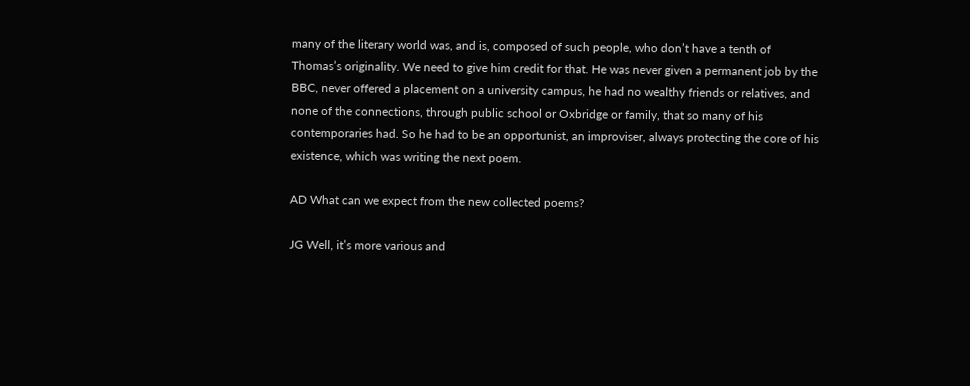many of the literary world was, and is, composed of such people, who don’t have a tenth of Thomas’s originality. We need to give him credit for that. He was never given a permanent job by the BBC, never offered a placement on a university campus, he had no wealthy friends or relatives, and none of the connections, through public school or Oxbridge or family, that so many of his contemporaries had. So he had to be an opportunist, an improviser, always protecting the core of his existence, which was writing the next poem.

AD What can we expect from the new collected poems?

JG Well, it’s more various and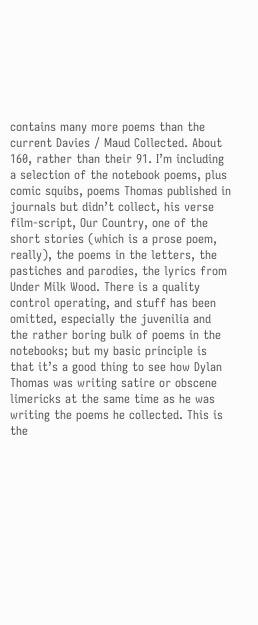contains many more poems than the current Davies / Maud Collected. About 160, rather than their 91. I’m including a selection of the notebook poems, plus comic squibs, poems Thomas published in journals but didn’t collect, his verse film-script, Our Country, one of the short stories (which is a prose poem, really), the poems in the letters, the pastiches and parodies, the lyrics from Under Milk Wood. There is a quality control operating, and stuff has been omitted, especially the juvenilia and the rather boring bulk of poems in the notebooks; but my basic principle is that it’s a good thing to see how Dylan Thomas was writing satire or obscene limericks at the same time as he was writing the poems he collected. This is the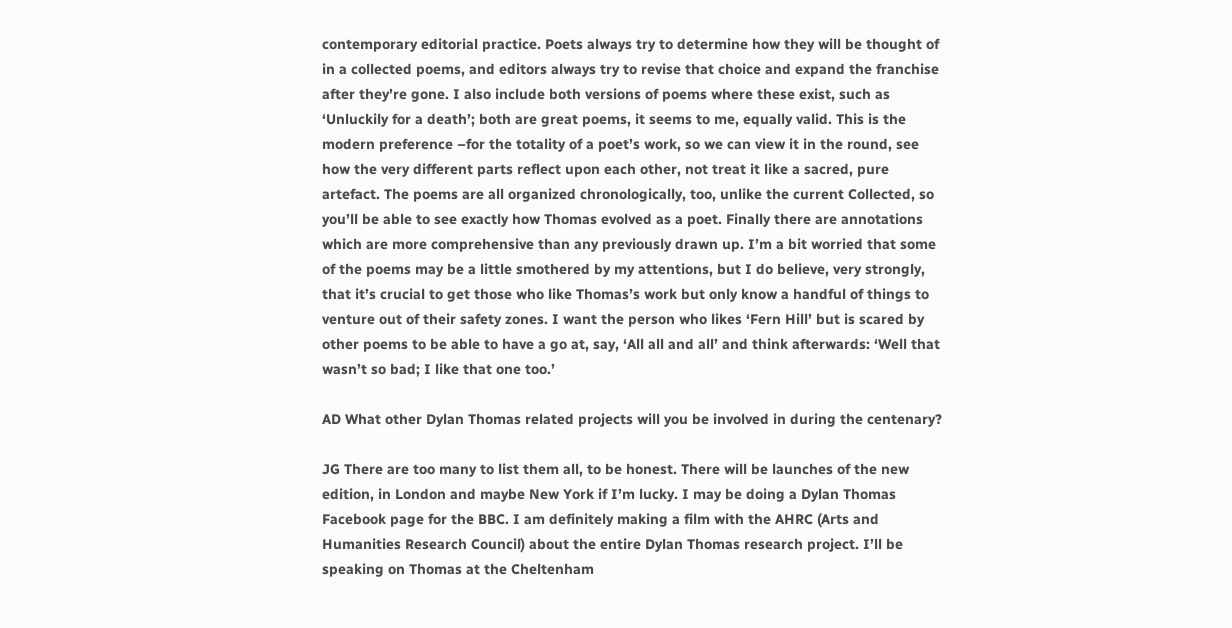contemporary editorial practice. Poets always try to determine how they will be thought of in a collected poems, and editors always try to revise that choice and expand the franchise after they’re gone. I also include both versions of poems where these exist, such as ‘Unluckily for a death’; both are great poems, it seems to me, equally valid. This is the modern preference –for the totality of a poet’s work, so we can view it in the round, see how the very different parts reflect upon each other, not treat it like a sacred, pure artefact. The poems are all organized chronologically, too, unlike the current Collected, so you’ll be able to see exactly how Thomas evolved as a poet. Finally there are annotations which are more comprehensive than any previously drawn up. I’m a bit worried that some of the poems may be a little smothered by my attentions, but I do believe, very strongly, that it’s crucial to get those who like Thomas’s work but only know a handful of things to venture out of their safety zones. I want the person who likes ‘Fern Hill’ but is scared by other poems to be able to have a go at, say, ‘All all and all’ and think afterwards: ‘Well that wasn’t so bad; I like that one too.’

AD What other Dylan Thomas related projects will you be involved in during the centenary?

JG There are too many to list them all, to be honest. There will be launches of the new edition, in London and maybe New York if I’m lucky. I may be doing a Dylan Thomas Facebook page for the BBC. I am definitely making a film with the AHRC (Arts and Humanities Research Council) about the entire Dylan Thomas research project. I’ll be speaking on Thomas at the Cheltenham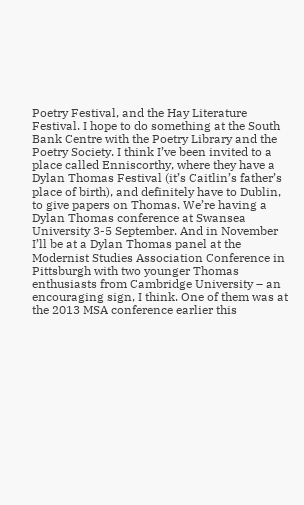Poetry Festival, and the Hay Literature Festival. I hope to do something at the South Bank Centre with the Poetry Library and the Poetry Society. I think I’ve been invited to a place called Enniscorthy, where they have a Dylan Thomas Festival (it’s Caitlin’s father’s place of birth), and definitely have to Dublin, to give papers on Thomas. We’re having a Dylan Thomas conference at Swansea University 3-5 September. And in November I’ll be at a Dylan Thomas panel at the Modernist Studies Association Conference in Pittsburgh with two younger Thomas enthusiasts from Cambridge University – an encouraging sign, I think. One of them was at the 2013 MSA conference earlier this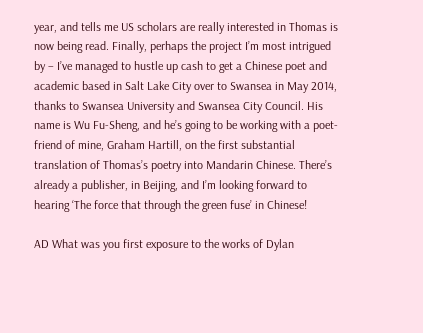year, and tells me US scholars are really interested in Thomas is now being read. Finally, perhaps the project I’m most intrigued by – I’ve managed to hustle up cash to get a Chinese poet and academic based in Salt Lake City over to Swansea in May 2014, thanks to Swansea University and Swansea City Council. His name is Wu Fu-Sheng, and he’s going to be working with a poet-friend of mine, Graham Hartill, on the first substantial translation of Thomas’s poetry into Mandarin Chinese. There’s already a publisher, in Beijing, and I’m looking forward to hearing ‘The force that through the green fuse’ in Chinese!

AD What was you first exposure to the works of Dylan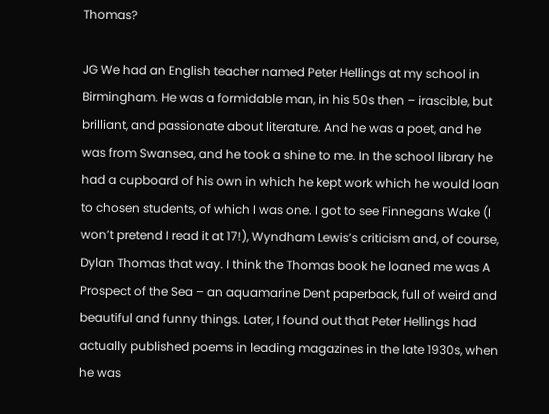Thomas?

JG We had an English teacher named Peter Hellings at my school in Birmingham. He was a formidable man, in his 50s then – irascible, but brilliant, and passionate about literature. And he was a poet, and he was from Swansea, and he took a shine to me. In the school library he had a cupboard of his own in which he kept work which he would loan to chosen students, of which I was one. I got to see Finnegans Wake (I won’t pretend I read it at 17!), Wyndham Lewis’s criticism and, of course, Dylan Thomas that way. I think the Thomas book he loaned me was A Prospect of the Sea – an aquamarine Dent paperback, full of weird and beautiful and funny things. Later, I found out that Peter Hellings had actually published poems in leading magazines in the late 1930s, when he was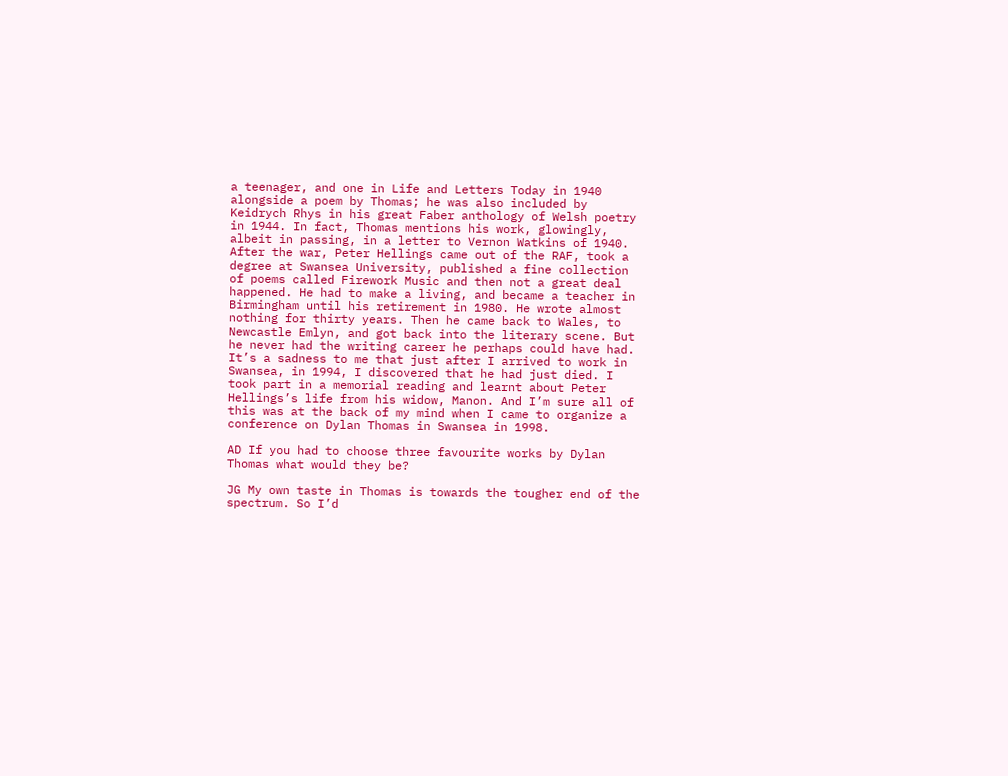a teenager, and one in Life and Letters Today in 1940 alongside a poem by Thomas; he was also included by Keidrych Rhys in his great Faber anthology of Welsh poetry in 1944. In fact, Thomas mentions his work, glowingly, albeit in passing, in a letter to Vernon Watkins of 1940. After the war, Peter Hellings came out of the RAF, took a degree at Swansea University, published a fine collection of poems called Firework Music and then not a great deal happened. He had to make a living, and became a teacher in Birmingham until his retirement in 1980. He wrote almost nothing for thirty years. Then he came back to Wales, to Newcastle Emlyn, and got back into the literary scene. But he never had the writing career he perhaps could have had. It’s a sadness to me that just after I arrived to work in Swansea, in 1994, I discovered that he had just died. I took part in a memorial reading and learnt about Peter Hellings’s life from his widow, Manon. And I’m sure all of this was at the back of my mind when I came to organize a conference on Dylan Thomas in Swansea in 1998.

AD If you had to choose three favourite works by Dylan Thomas what would they be?

JG My own taste in Thomas is towards the tougher end of the spectrum. So I’d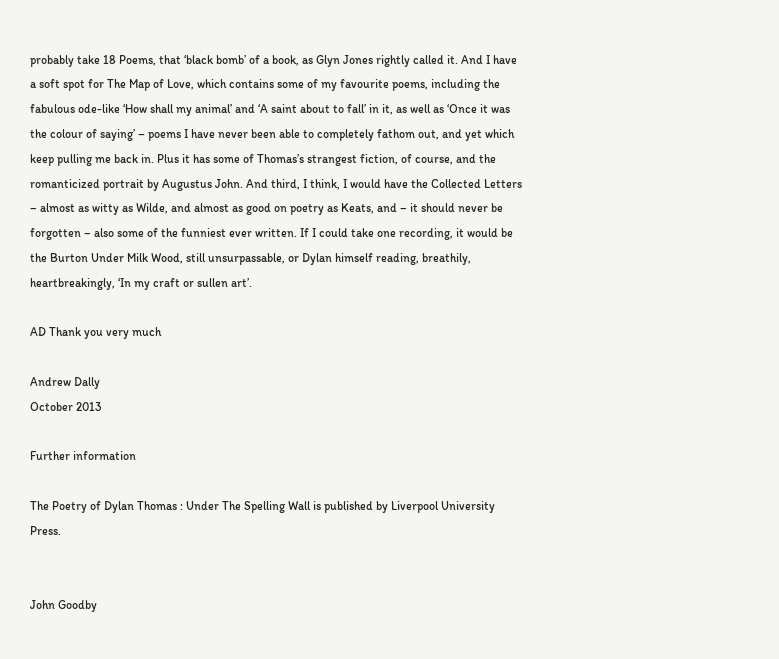probably take 18 Poems, that ‘black bomb’ of a book, as Glyn Jones rightly called it. And I have a soft spot for The Map of Love, which contains some of my favourite poems, including the fabulous ode-like ‘How shall my animal’ and ‘A saint about to fall’ in it, as well as ‘Once it was the colour of saying’ – poems I have never been able to completely fathom out, and yet which keep pulling me back in. Plus it has some of Thomas’s strangest fiction, of course, and the romanticized portrait by Augustus John. And third, I think, I would have the Collected Letters – almost as witty as Wilde, and almost as good on poetry as Keats, and – it should never be forgotten – also some of the funniest ever written. If I could take one recording, it would be the Burton Under Milk Wood, still unsurpassable, or Dylan himself reading, breathily, heartbreakingly, ‘In my craft or sullen art’.

AD Thank you very much

Andrew Dally
October 2013

Further information

The Poetry of Dylan Thomas : Under The Spelling Wall is published by Liverpool University Press.


John Goodby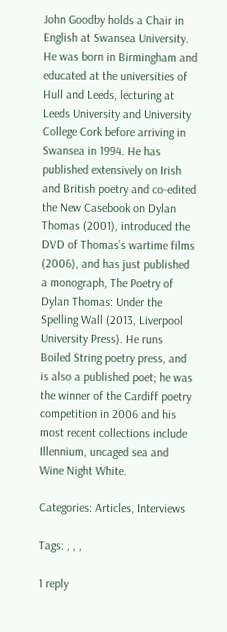John Goodby holds a Chair in English at Swansea University. He was born in Birmingham and educated at the universities of Hull and Leeds, lecturing at Leeds University and University College Cork before arriving in Swansea in 1994. He has published extensively on Irish and British poetry and co-edited the New Casebook on Dylan Thomas (2001), introduced the DVD of Thomas’s wartime films (2006), and has just published a monograph, The Poetry of Dylan Thomas: Under the Spelling Wall (2013, Liverpool University Press). He runs Boiled String poetry press, and is also a published poet; he was the winner of the Cardiff poetry competition in 2006 and his most recent collections include Illennium, uncaged sea and Wine Night White.

Categories: Articles, Interviews

Tags: , , ,

1 reply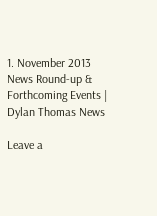1. November 2013 News Round-up & Forthcoming Events | Dylan Thomas News

Leave a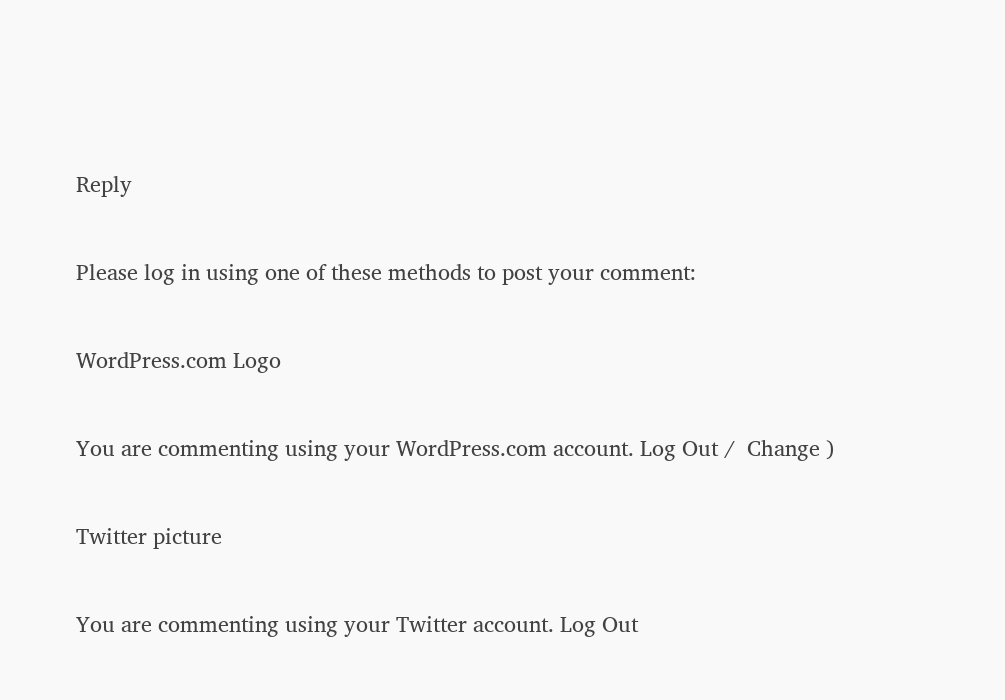Reply

Please log in using one of these methods to post your comment:

WordPress.com Logo

You are commenting using your WordPress.com account. Log Out /  Change )

Twitter picture

You are commenting using your Twitter account. Log Out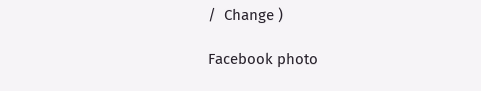/  Change )

Facebook photo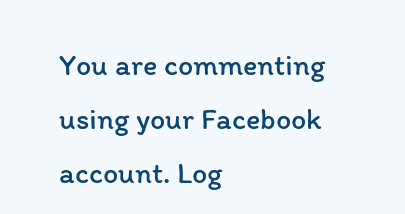You are commenting using your Facebook account. Log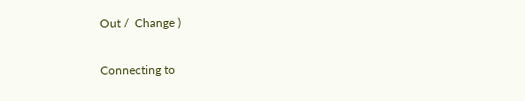Out /  Change )

Connecting to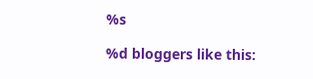%s

%d bloggers like this: